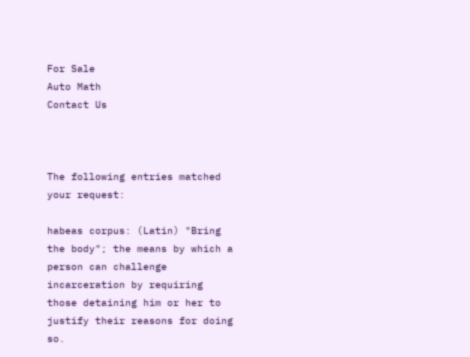For Sale
Auto Math
Contact Us



The following entries matched your request:

habeas corpus: (Latin) "Bring the body"; the means by which a person can challenge incarceration by requiring those detaining him or her to justify their reasons for doing so.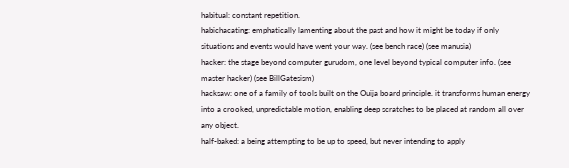habitual: constant repetition.
habichacating: emphatically lamenting about the past and how it might be today if only situations and events would have went your way. (see bench race) (see manusia)
hacker: the stage beyond computer gurudom, one level beyond typical computer info. (see master hacker) (see BillGatesism)
hacksaw: one of a family of tools built on the Ouija board principle. it transforms human energy into a crooked, unpredictable motion, enabling deep scratches to be placed at random all over any object.
half-baked: a being attempting to be up to speed, but never intending to apply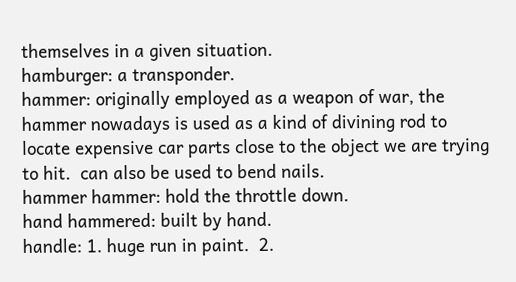themselves in a given situation.
hamburger: a transponder.
hammer: originally employed as a weapon of war, the hammer nowadays is used as a kind of divining rod to locate expensive car parts close to the object we are trying to hit.  can also be used to bend nails.
hammer hammer: hold the throttle down.
hand hammered: built by hand.
handle: 1. huge run in paint.  2.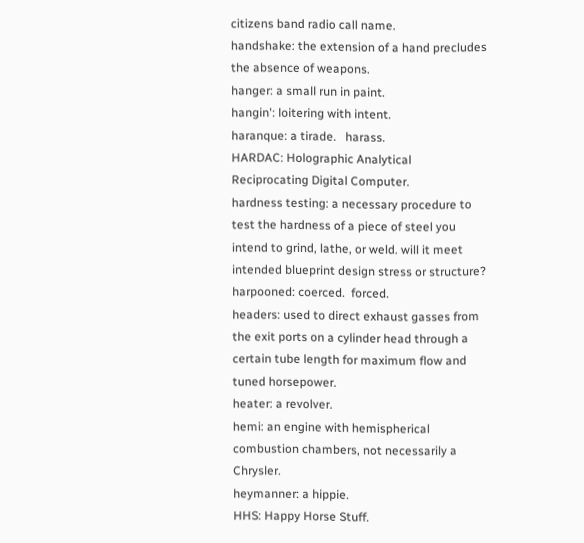citizens band radio call name.
handshake: the extension of a hand precludes the absence of weapons.
hanger: a small run in paint.
hangin': loitering with intent.
haranque: a tirade.   harass.
HARDAC: Holographic Analytical Reciprocating Digital Computer.
hardness testing: a necessary procedure to test the hardness of a piece of steel you intend to grind, lathe, or weld. will it meet intended blueprint design stress or structure?
harpooned: coerced.  forced.
headers: used to direct exhaust gasses from the exit ports on a cylinder head through a certain tube length for maximum flow and tuned horsepower.
heater: a revolver.
hemi: an engine with hemispherical combustion chambers, not necessarily a Chrysler.
heymanner: a hippie.
HHS: Happy Horse Stuff.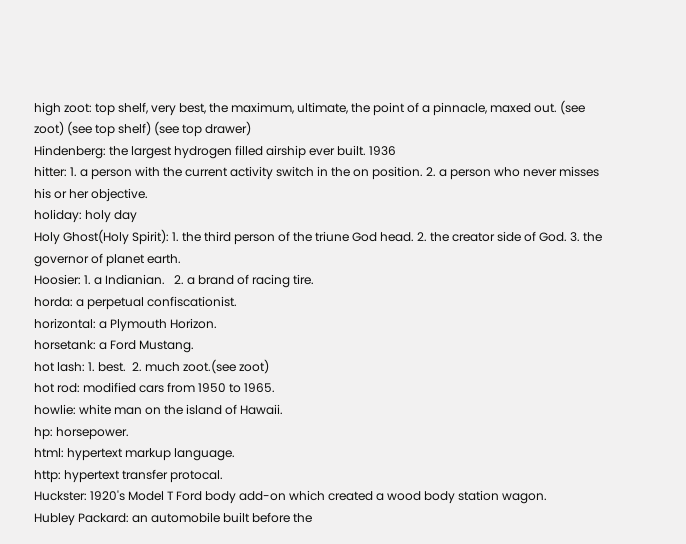high zoot: top shelf, very best, the maximum, ultimate, the point of a pinnacle, maxed out. (see zoot) (see top shelf) (see top drawer)
Hindenberg: the largest hydrogen filled airship ever built. 1936
hitter: 1. a person with the current activity switch in the on position. 2. a person who never misses his or her objective.
holiday: holy day
Holy Ghost(Holy Spirit): 1. the third person of the triune God head. 2. the creator side of God. 3. the governor of planet earth.
Hoosier: 1. a Indianian.   2. a brand of racing tire.
horda: a perpetual confiscationist.
horizontal: a Plymouth Horizon.
horsetank: a Ford Mustang.
hot lash: 1. best.  2. much zoot.(see zoot)
hot rod: modified cars from 1950 to 1965.
howlie: white man on the island of Hawaii.
hp: horsepower.
html: hypertext markup language.
http: hypertext transfer protocal.
Huckster: 1920's Model T Ford body add-on which created a wood body station wagon.
Hubley Packard: an automobile built before the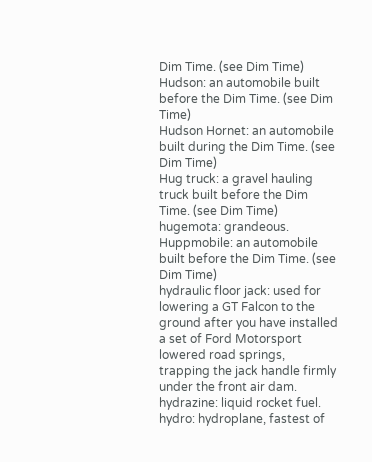Dim Time. (see Dim Time)
Hudson: an automobile built before the Dim Time. (see Dim Time)
Hudson Hornet: an automobile built during the Dim Time. (see Dim Time)
Hug truck: a gravel hauling truck built before the Dim Time. (see Dim Time)
hugemota: grandeous.
Huppmobile: an automobile built before the Dim Time. (see Dim Time)
hydraulic floor jack: used for lowering a GT Falcon to the ground after you have installed a set of Ford Motorsport lowered road springs, trapping the jack handle firmly under the front air dam.
hydrazine: liquid rocket fuel.
hydro: hydroplane, fastest of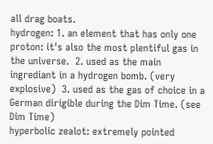all drag boats.
hydrogen: 1. an element that has only one proton: it's also the most plentiful gas in the universe.  2. used as the main ingrediant in a hydrogen bomb. (very explosive)  3. used as the gas of choice in a German dirigible during the Dim Time. (see Dim Time)
hyperbolic zealot: extremely pointed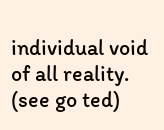individual void of all reality. (see go ted)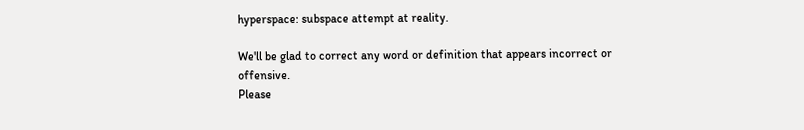hyperspace: subspace attempt at reality.

We'll be glad to correct any word or definition that appears incorrect or offensive.
Please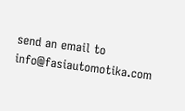send an email to info@fasiautomotika.com